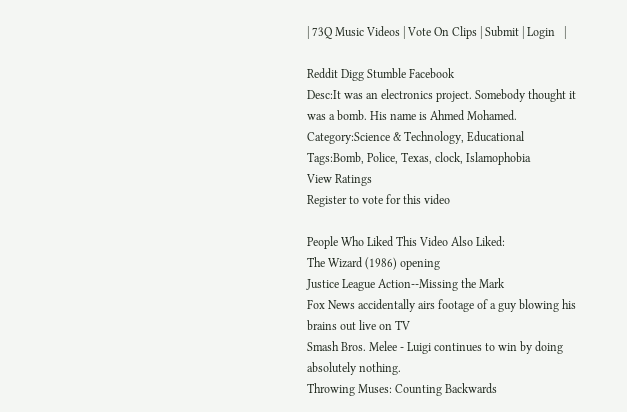| 73Q Music Videos | Vote On Clips | Submit | Login   |

Reddit Digg Stumble Facebook
Desc:It was an electronics project. Somebody thought it was a bomb. His name is Ahmed Mohamed.
Category:Science & Technology, Educational
Tags:Bomb, Police, Texas, clock, Islamophobia
View Ratings
Register to vote for this video

People Who Liked This Video Also Liked:
The Wizard (1986) opening
Justice League Action--Missing the Mark
Fox News accidentally airs footage of a guy blowing his brains out live on TV
Smash Bros. Melee - Luigi continues to win by doing absolutely nothing.
Throwing Muses: Counting Backwards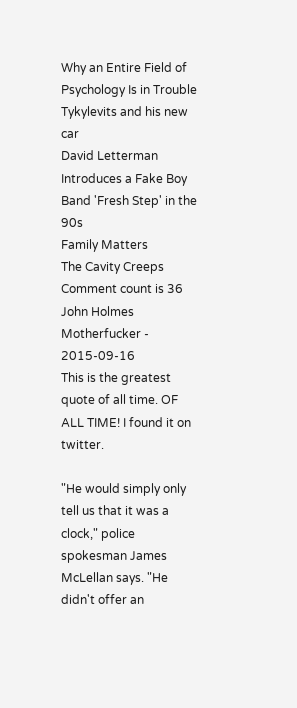Why an Entire Field of Psychology Is in Trouble
Tykylevits and his new car
David Letterman Introduces a Fake Boy Band 'Fresh Step' in the 90s
Family Matters
The Cavity Creeps
Comment count is 36
John Holmes Motherfucker - 2015-09-16
This is the greatest quote of all time. OF ALL TIME! I found it on twitter.

"He would simply only tell us that it was a clock," police spokesman James McLellan says. "He didn't offer an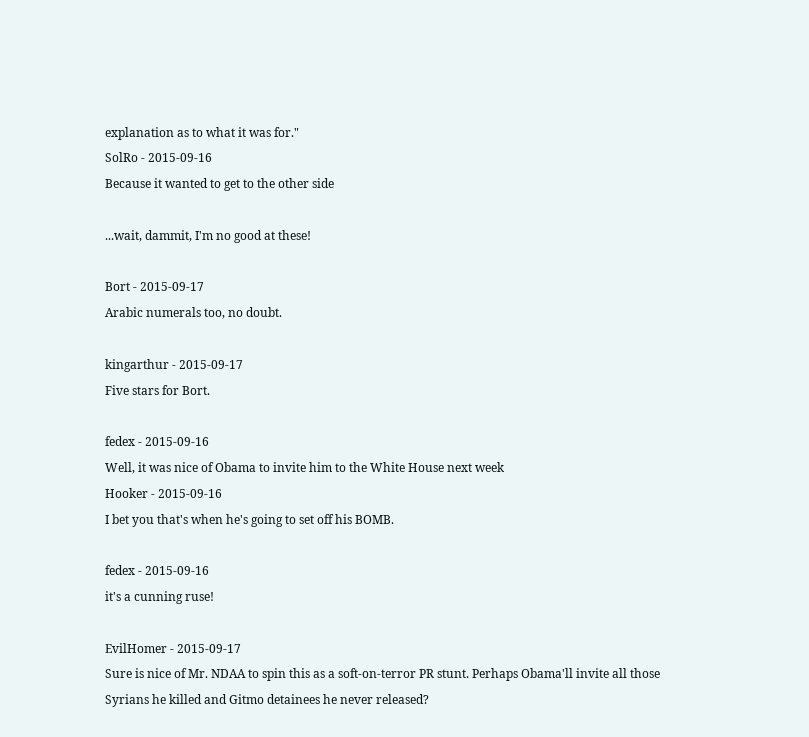explanation as to what it was for."
SolRo - 2015-09-16
Because it wanted to get to the other side

...wait, dammit, I'm no good at these!

Bort - 2015-09-17
Arabic numerals too, no doubt.

kingarthur - 2015-09-17
Five stars for Bort.

fedex - 2015-09-16
Well, it was nice of Obama to invite him to the White House next week
Hooker - 2015-09-16
I bet you that's when he's going to set off his BOMB.

fedex - 2015-09-16
it's a cunning ruse!

EvilHomer - 2015-09-17
Sure is nice of Mr. NDAA to spin this as a soft-on-terror PR stunt. Perhaps Obama'll invite all those Syrians he killed and Gitmo detainees he never released?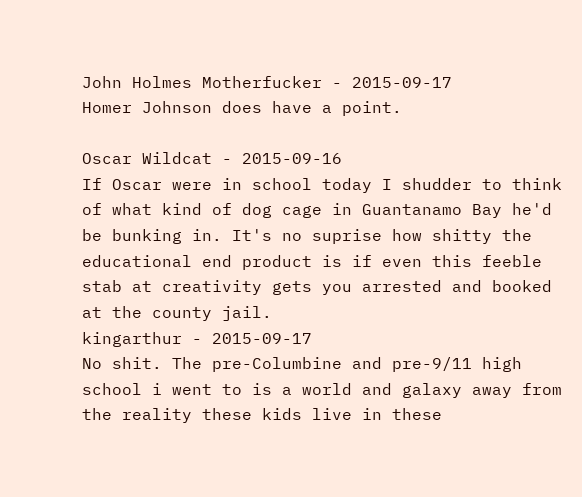John Holmes Motherfucker - 2015-09-17
Homer Johnson does have a point.

Oscar Wildcat - 2015-09-16
If Oscar were in school today I shudder to think of what kind of dog cage in Guantanamo Bay he'd be bunking in. It's no suprise how shitty the educational end product is if even this feeble stab at creativity gets you arrested and booked at the county jail.
kingarthur - 2015-09-17
No shit. The pre-Columbine and pre-9/11 high school i went to is a world and galaxy away from the reality these kids live in these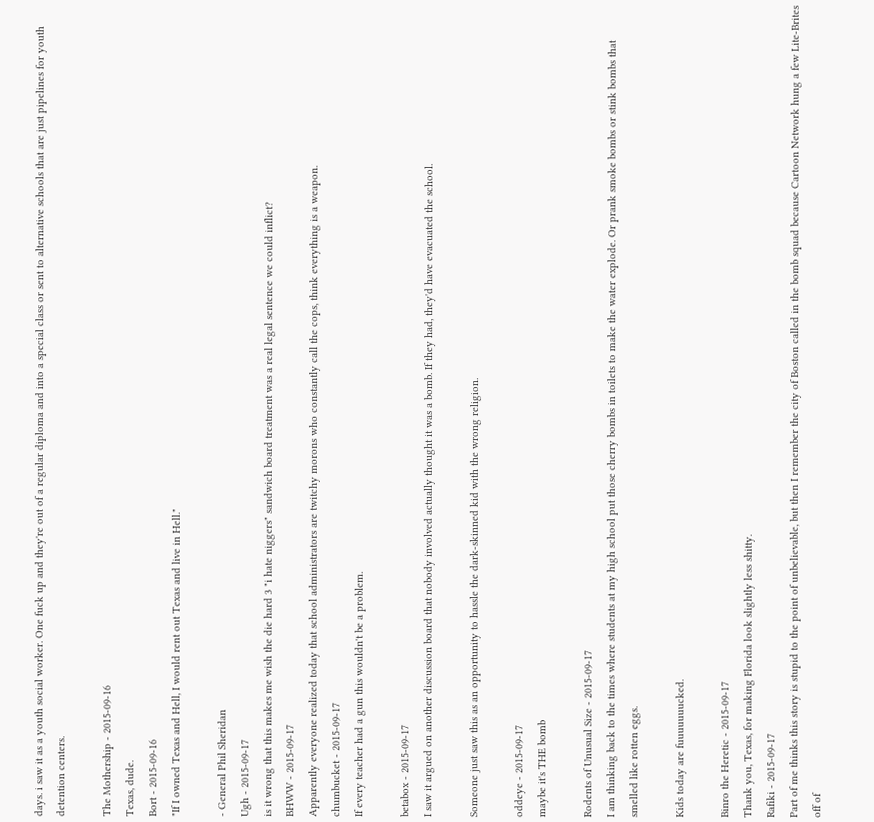days. i saw it as a youth social worker. One fuck up and they're out of a regular diploma and into a special class or sent to alternative schools that are just pipelines for youth detention centers.

The Mothership - 2015-09-16
Texas, dude.
Bort - 2015-09-16
"If I owned Texas and Hell, I would rent out Texas and live in Hell."

- General Phil Sheridan
Ugh - 2015-09-17
is it wrong that this makes me wish the die hard 3 "i hate niggers" sandwich board treatment was a real legal sentence we could inflict?
BHWW - 2015-09-17
Apparently everyone realized today that school administrators are twitchy morons who constantly call the cops, think everything is a weapon.
chumbucket - 2015-09-17
If every teacher had a gun this wouldn't be a problem.

betabox - 2015-09-17
I saw it argued on another discussion board that nobody involved actually thought it was a bomb. If they had, they'd have evacuated the school.

Someone just saw this as an opportunity to hassle the dark-skinned kid with the wrong religion.

oddeye - 2015-09-17
maybe it's THE bomb

Rodents of Unusual Size - 2015-09-17
I am thinking back to the times where students at my high school put those cherry bombs in toilets to make the water explode. Or prank smoke bombs or stink bombs that smelled like rotten eggs.

Kids today are fuuuuuuucked.

Binro the Heretic - 2015-09-17
Thank you, Texas, for making Florida look slightly less shitty.
Rafiki - 2015-09-17
Part of me thinks this story is stupid to the point of unbelievable, but then I remember the city of Boston called in the bomb squad because Cartoon Network hung a few Lite-Brites off of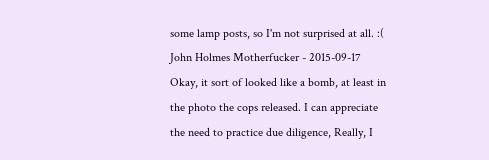some lamp posts, so I'm not surprised at all. :(
John Holmes Motherfucker - 2015-09-17
Okay, it sort of looked like a bomb, at least in the photo the cops released. I can appreciate the need to practice due diligence, Really, I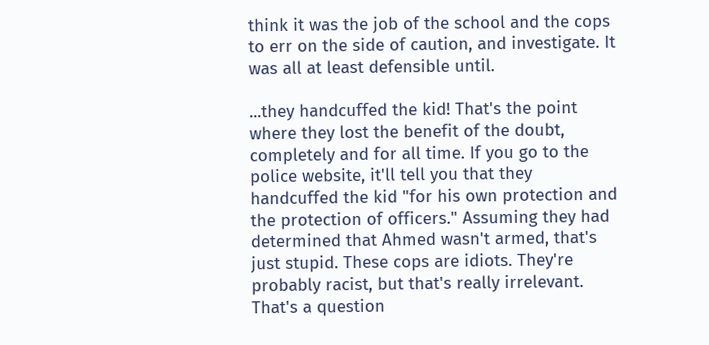think it was the job of the school and the cops to err on the side of caution, and investigate. It was all at least defensible until.

...they handcuffed the kid! That's the point where they lost the benefit of the doubt, completely and for all time. If you go to the police website, it'll tell you that they handcuffed the kid "for his own protection and the protection of officers." Assuming they had determined that Ahmed wasn't armed, that's just stupid. These cops are idiots. They're probably racist, but that's really irrelevant. That's a question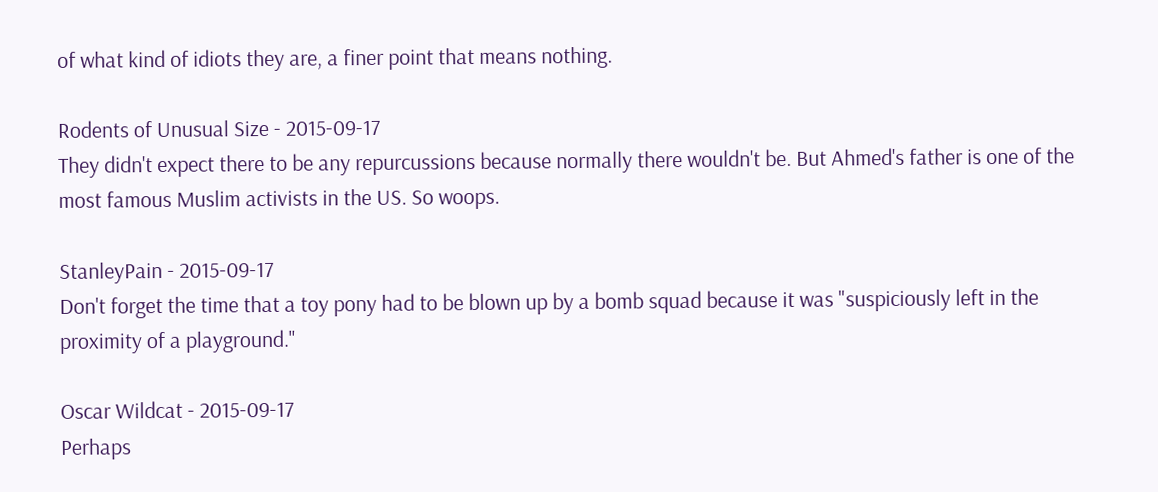of what kind of idiots they are, a finer point that means nothing.

Rodents of Unusual Size - 2015-09-17
They didn't expect there to be any repurcussions because normally there wouldn't be. But Ahmed's father is one of the most famous Muslim activists in the US. So woops.

StanleyPain - 2015-09-17
Don't forget the time that a toy pony had to be blown up by a bomb squad because it was "suspiciously left in the proximity of a playground."

Oscar Wildcat - 2015-09-17
Perhaps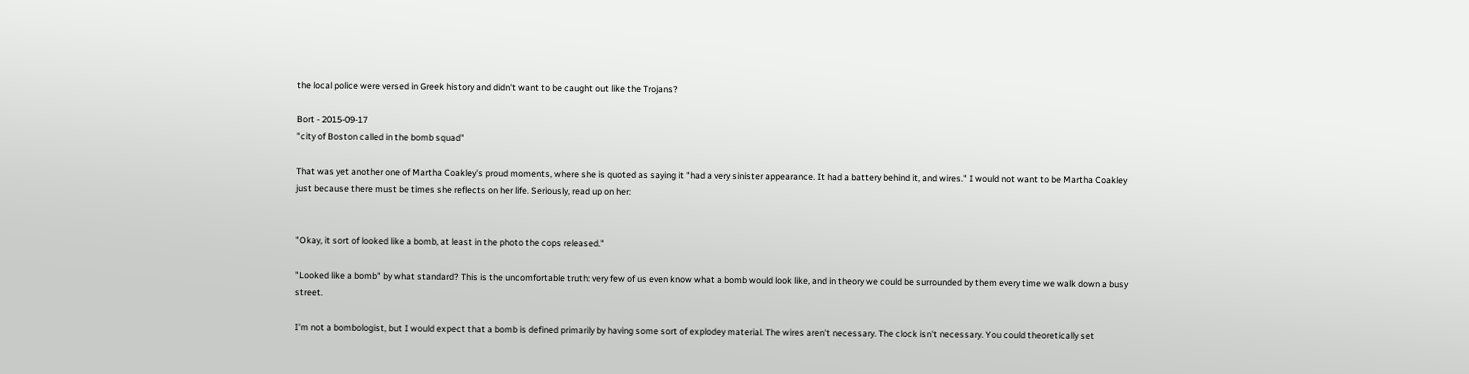the local police were versed in Greek history and didn't want to be caught out like the Trojans?

Bort - 2015-09-17
"city of Boston called in the bomb squad"

That was yet another one of Martha Coakley's proud moments, where she is quoted as saying it "had a very sinister appearance. It had a battery behind it, and wires." I would not want to be Martha Coakley just because there must be times she reflects on her life. Seriously, read up on her:


"Okay, it sort of looked like a bomb, at least in the photo the cops released."

"Looked like a bomb" by what standard? This is the uncomfortable truth: very few of us even know what a bomb would look like, and in theory we could be surrounded by them every time we walk down a busy street.

I'm not a bombologist, but I would expect that a bomb is defined primarily by having some sort of explodey material. The wires aren't necessary. The clock isn't necessary. You could theoretically set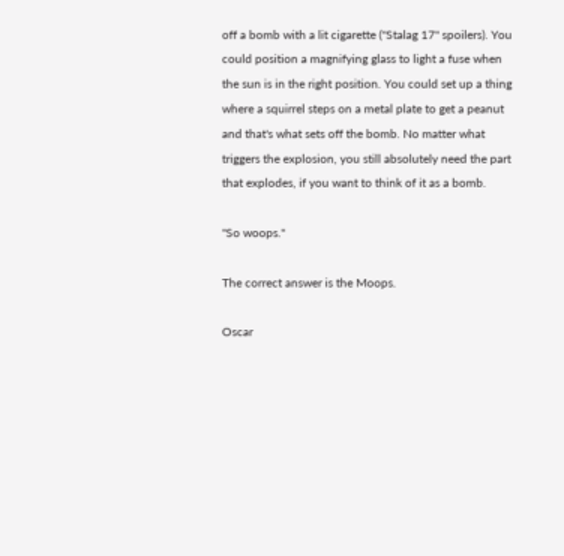off a bomb with a lit cigarette ("Stalag 17" spoilers). You could position a magnifying glass to light a fuse when the sun is in the right position. You could set up a thing where a squirrel steps on a metal plate to get a peanut and that's what sets off the bomb. No matter what triggers the explosion, you still absolutely need the part that explodes, if you want to think of it as a bomb.

"So woops."

The correct answer is the Moops.

Oscar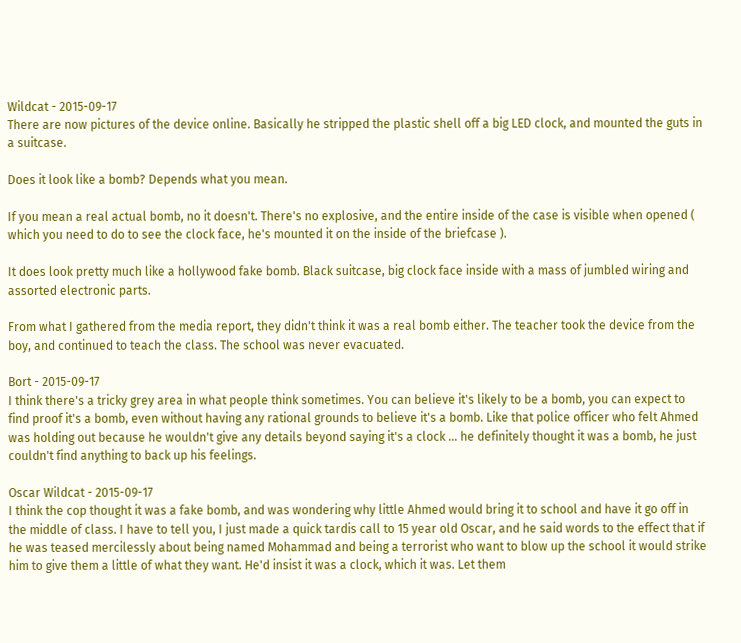Wildcat - 2015-09-17
There are now pictures of the device online. Basically he stripped the plastic shell off a big LED clock, and mounted the guts in a suitcase.

Does it look like a bomb? Depends what you mean.

If you mean a real actual bomb, no it doesn't. There's no explosive, and the entire inside of the case is visible when opened ( which you need to do to see the clock face, he's mounted it on the inside of the briefcase ).

It does look pretty much like a hollywood fake bomb. Black suitcase, big clock face inside with a mass of jumbled wiring and assorted electronic parts.

From what I gathered from the media report, they didn't think it was a real bomb either. The teacher took the device from the boy, and continued to teach the class. The school was never evacuated.

Bort - 2015-09-17
I think there's a tricky grey area in what people think sometimes. You can believe it's likely to be a bomb, you can expect to find proof it's a bomb, even without having any rational grounds to believe it's a bomb. Like that police officer who felt Ahmed was holding out because he wouldn't give any details beyond saying it's a clock ... he definitely thought it was a bomb, he just couldn't find anything to back up his feelings.

Oscar Wildcat - 2015-09-17
I think the cop thought it was a fake bomb, and was wondering why little Ahmed would bring it to school and have it go off in the middle of class. I have to tell you, I just made a quick tardis call to 15 year old Oscar, and he said words to the effect that if he was teased mercilessly about being named Mohammad and being a terrorist who want to blow up the school it would strike him to give them a little of what they want. He'd insist it was a clock, which it was. Let them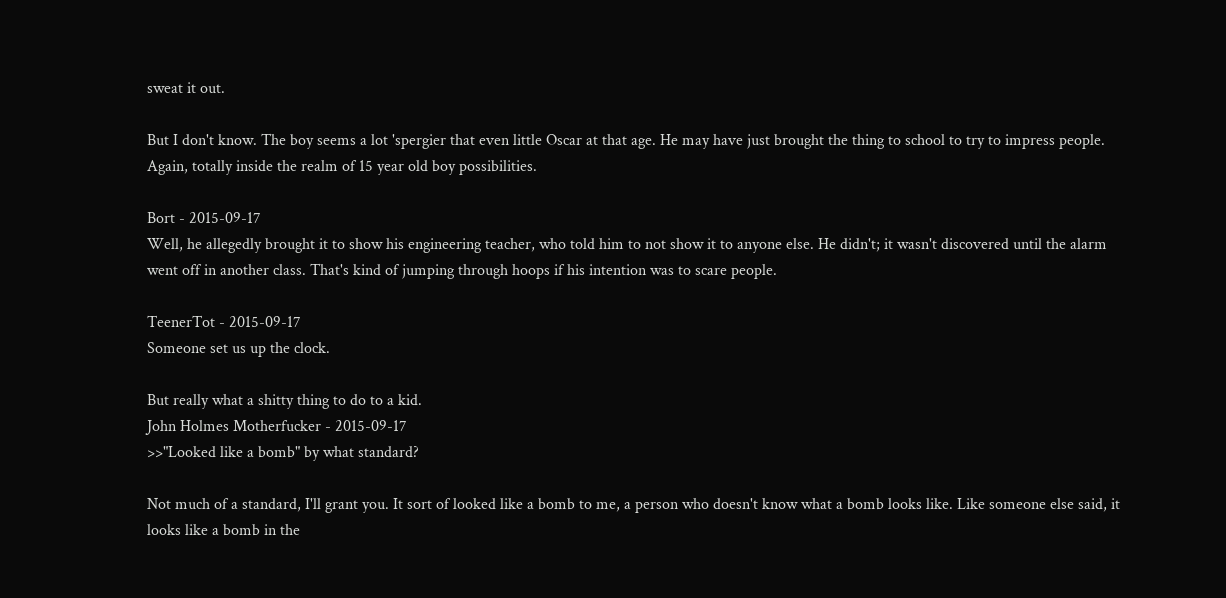sweat it out.

But I don't know. The boy seems a lot 'spergier that even little Oscar at that age. He may have just brought the thing to school to try to impress people. Again, totally inside the realm of 15 year old boy possibilities.

Bort - 2015-09-17
Well, he allegedly brought it to show his engineering teacher, who told him to not show it to anyone else. He didn't; it wasn't discovered until the alarm went off in another class. That's kind of jumping through hoops if his intention was to scare people.

TeenerTot - 2015-09-17
Someone set us up the clock.

But really what a shitty thing to do to a kid.
John Holmes Motherfucker - 2015-09-17
>>"Looked like a bomb" by what standard?

Not much of a standard, I'll grant you. It sort of looked like a bomb to me, a person who doesn't know what a bomb looks like. Like someone else said, it looks like a bomb in the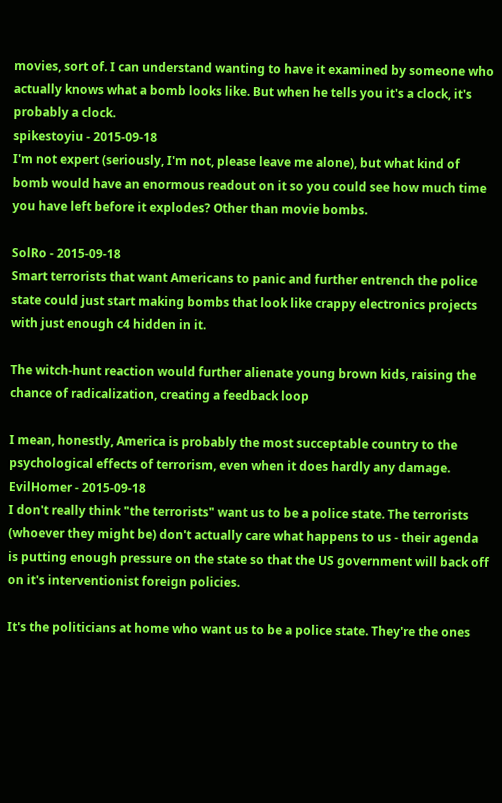movies, sort of. I can understand wanting to have it examined by someone who actually knows what a bomb looks like. But when he tells you it's a clock, it's probably a clock.
spikestoyiu - 2015-09-18
I'm not expert (seriously, I'm not, please leave me alone), but what kind of bomb would have an enormous readout on it so you could see how much time you have left before it explodes? Other than movie bombs.

SolRo - 2015-09-18
Smart terrorists that want Americans to panic and further entrench the police state could just start making bombs that look like crappy electronics projects with just enough c4 hidden in it.

The witch-hunt reaction would further alienate young brown kids, raising the chance of radicalization, creating a feedback loop

I mean, honestly, America is probably the most succeptable country to the psychological effects of terrorism, even when it does hardly any damage.
EvilHomer - 2015-09-18
I don't really think "the terrorists" want us to be a police state. The terrorists (whoever they might be) don't actually care what happens to us - their agenda is putting enough pressure on the state so that the US government will back off on it's interventionist foreign policies.

It's the politicians at home who want us to be a police state. They're the ones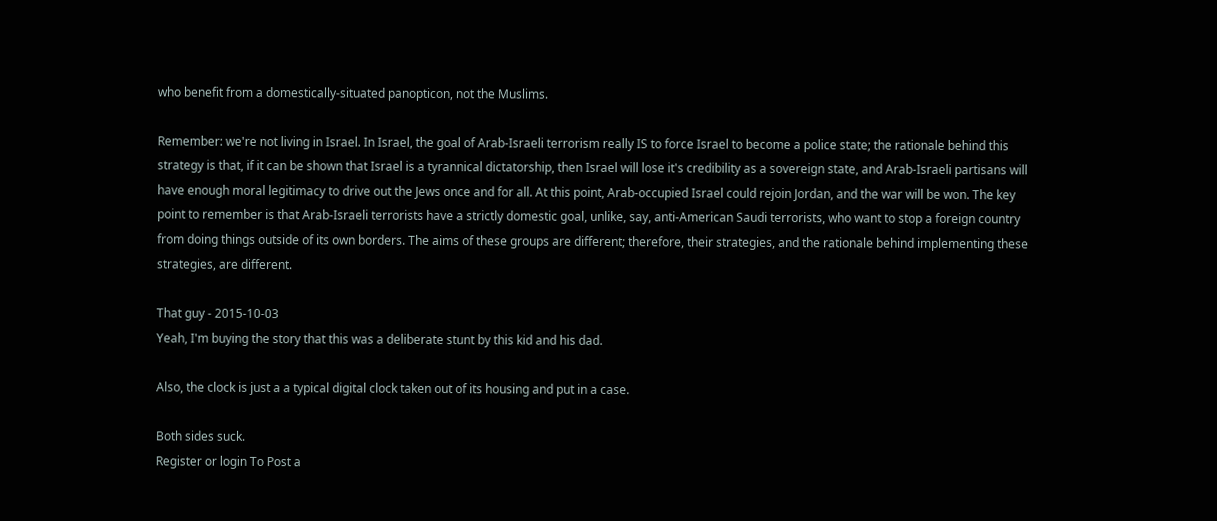who benefit from a domestically-situated panopticon, not the Muslims.

Remember: we're not living in Israel. In Israel, the goal of Arab-Israeli terrorism really IS to force Israel to become a police state; the rationale behind this strategy is that, if it can be shown that Israel is a tyrannical dictatorship, then Israel will lose it's credibility as a sovereign state, and Arab-Israeli partisans will have enough moral legitimacy to drive out the Jews once and for all. At this point, Arab-occupied Israel could rejoin Jordan, and the war will be won. The key point to remember is that Arab-Israeli terrorists have a strictly domestic goal, unlike, say, anti-American Saudi terrorists, who want to stop a foreign country from doing things outside of its own borders. The aims of these groups are different; therefore, their strategies, and the rationale behind implementing these strategies, are different.

That guy - 2015-10-03
Yeah, I'm buying the story that this was a deliberate stunt by this kid and his dad.

Also, the clock is just a a typical digital clock taken out of its housing and put in a case.

Both sides suck.
Register or login To Post a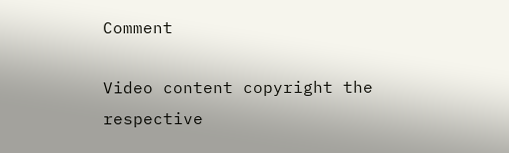Comment

Video content copyright the respective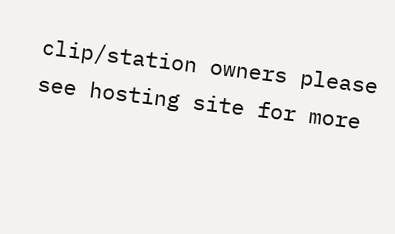clip/station owners please see hosting site for more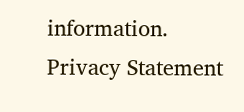information.
Privacy Statement